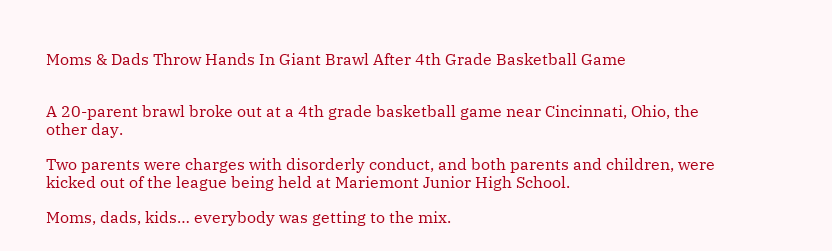Moms & Dads Throw Hands In Giant Brawl After 4th Grade Basketball Game


A 20-parent brawl broke out at a 4th grade basketball game near Cincinnati, Ohio, the other day.

Two parents were charges with disorderly conduct, and both parents and children, were kicked out of the league being held at Mariemont Junior High School.

Moms, dads, kids… everybody was getting to the mix.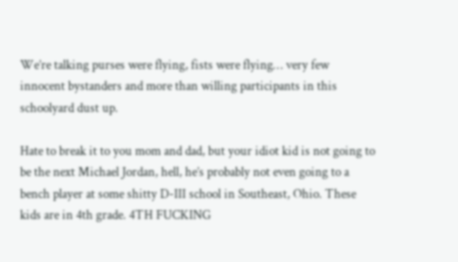We’re talking purses were flying, fists were flying… very few innocent bystanders and more than willing participants in this schoolyard dust up.

Hate to break it to you mom and dad, but your idiot kid is not going to be the next Michael Jordan, hell, he’s probably not even going to a bench player at some shitty D-III school in Southeast, Ohio. These kids are in 4th grade. 4TH FUCKING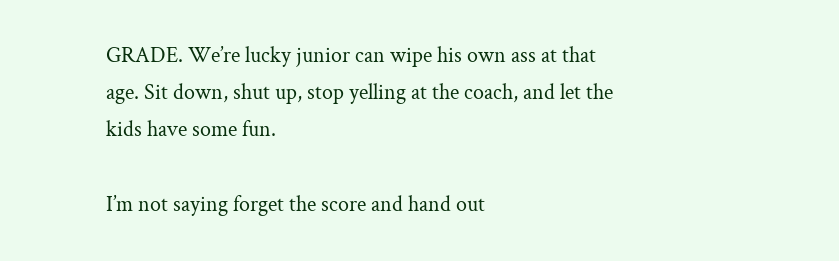GRADE. We’re lucky junior can wipe his own ass at that age. Sit down, shut up, stop yelling at the coach, and let the kids have some fun.

I’m not saying forget the score and hand out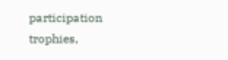participation trophies,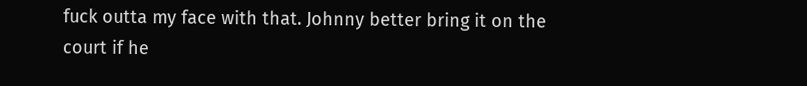fuck outta my face with that. Johnny better bring it on the court if he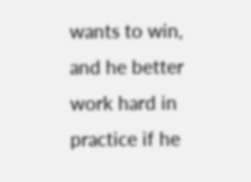wants to win, and he better work hard in practice if he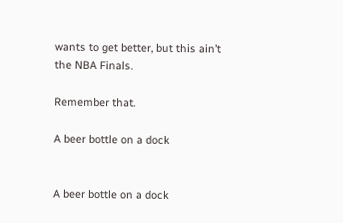wants to get better, but this ain’t the NBA Finals.

Remember that.

A beer bottle on a dock


A beer bottle on a dock